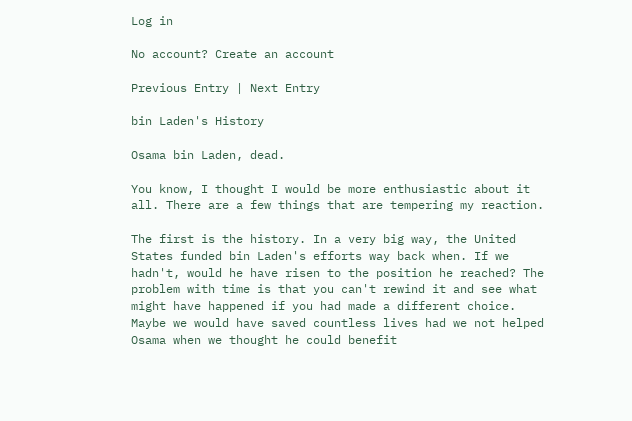Log in

No account? Create an account

Previous Entry | Next Entry

bin Laden's History

Osama bin Laden, dead.

You know, I thought I would be more enthusiastic about it all. There are a few things that are tempering my reaction.

The first is the history. In a very big way, the United States funded bin Laden's efforts way back when. If we hadn't, would he have risen to the position he reached? The problem with time is that you can't rewind it and see what might have happened if you had made a different choice. Maybe we would have saved countless lives had we not helped Osama when we thought he could benefit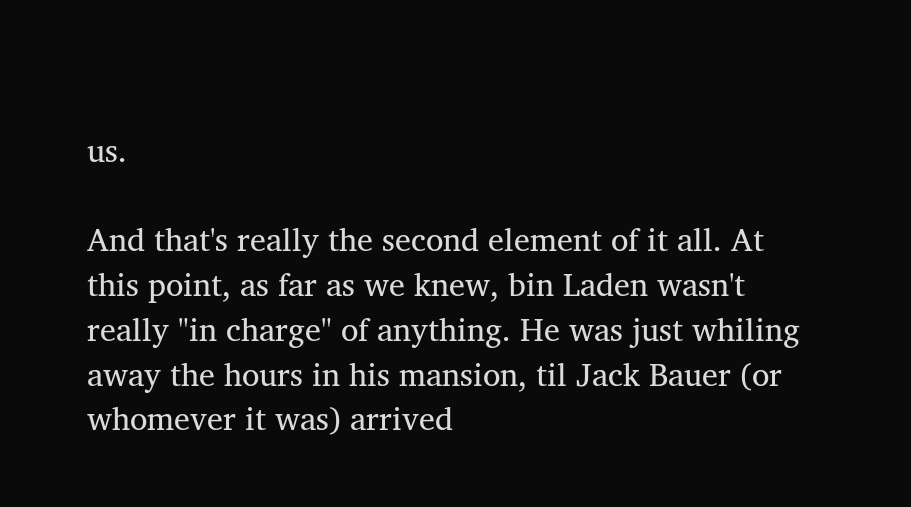us.

And that's really the second element of it all. At this point, as far as we knew, bin Laden wasn't really "in charge" of anything. He was just whiling away the hours in his mansion, til Jack Bauer (or whomever it was) arrived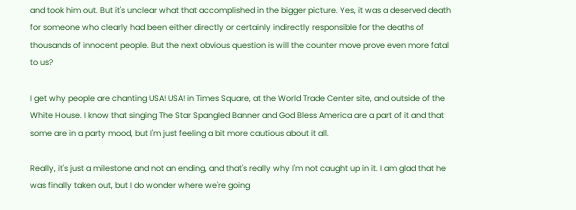and took him out. But it's unclear what that accomplished in the bigger picture. Yes, it was a deserved death for someone who clearly had been either directly or certainly indirectly responsible for the deaths of thousands of innocent people. But the next obvious question is will the counter move prove even more fatal to us?

I get why people are chanting USA! USA! in Times Square, at the World Trade Center site, and outside of the White House. I know that singing The Star Spangled Banner and God Bless America are a part of it and that some are in a party mood, but I'm just feeling a bit more cautious about it all.

Really, it's just a milestone and not an ending, and that's really why I'm not caught up in it. I am glad that he was finally taken out, but I do wonder where we're going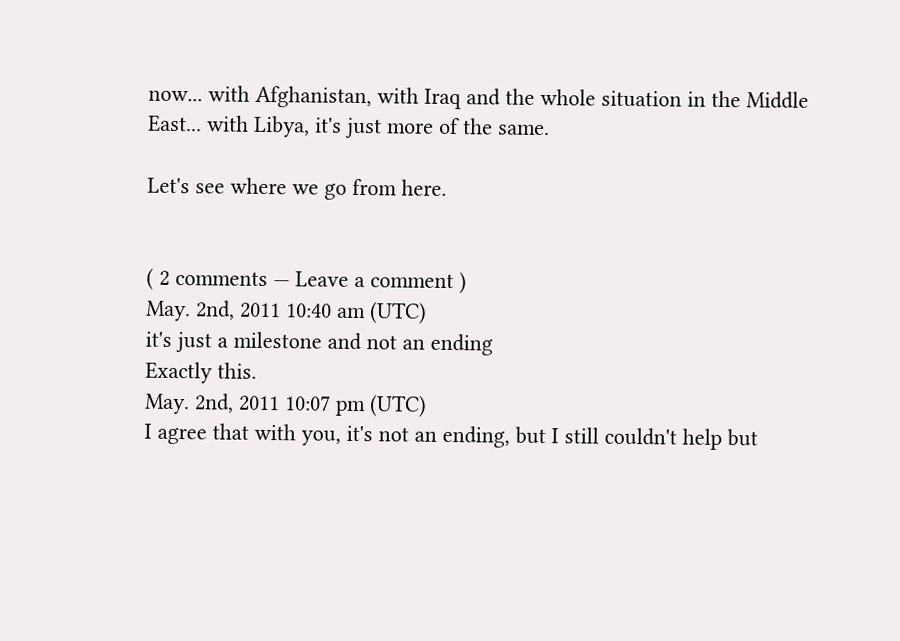now... with Afghanistan, with Iraq and the whole situation in the Middle East... with Libya, it's just more of the same.

Let's see where we go from here.


( 2 comments — Leave a comment )
May. 2nd, 2011 10:40 am (UTC)
it's just a milestone and not an ending
Exactly this.
May. 2nd, 2011 10:07 pm (UTC)
I agree that with you, it's not an ending, but I still couldn't help but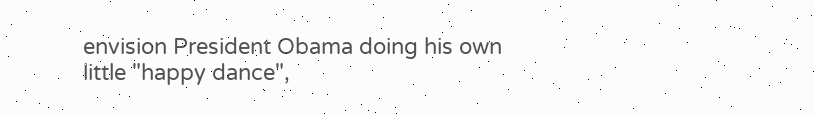envision President Obama doing his own little "happy dance",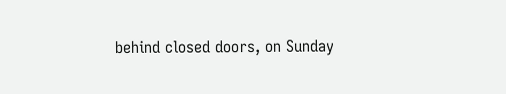behind closed doors, on Sunday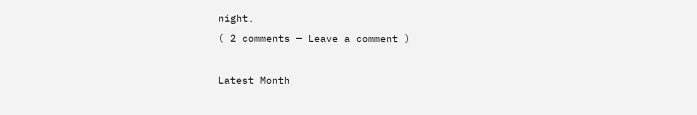night.
( 2 comments — Leave a comment )

Latest Month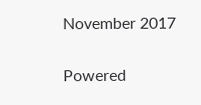November 2017


Powered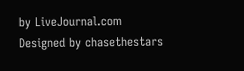by LiveJournal.com
Designed by chasethestars